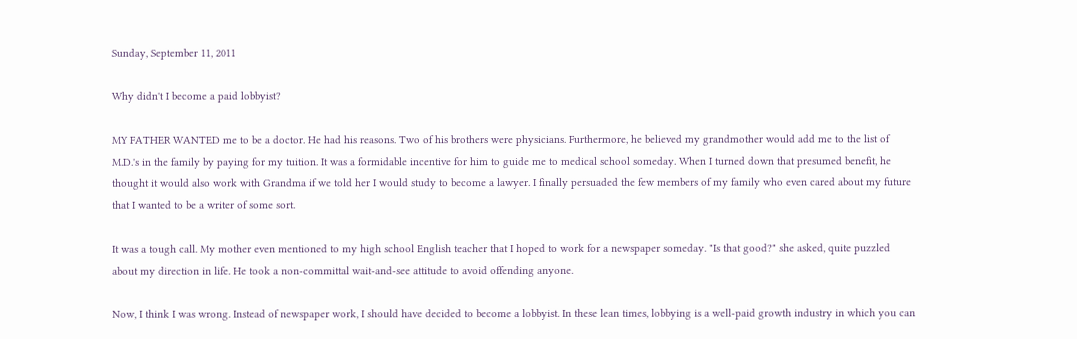Sunday, September 11, 2011

Why didn't I become a paid lobbyist?

MY FATHER WANTED me to be a doctor. He had his reasons. Two of his brothers were physicians. Furthermore, he believed my grandmother would add me to the list of M.D.'s in the family by paying for my tuition. It was a formidable incentive for him to guide me to medical school someday. When I turned down that presumed benefit, he thought it would also work with Grandma if we told her I would study to become a lawyer. I finally persuaded the few members of my family who even cared about my future that I wanted to be a writer of some sort.

It was a tough call. My mother even mentioned to my high school English teacher that I hoped to work for a newspaper someday. "Is that good?" she asked, quite puzzled about my direction in life. He took a non-committal wait-and-see attitude to avoid offending anyone.

Now, I think I was wrong. Instead of newspaper work, I should have decided to become a lobbyist. In these lean times, lobbying is a well-paid growth industry in which you can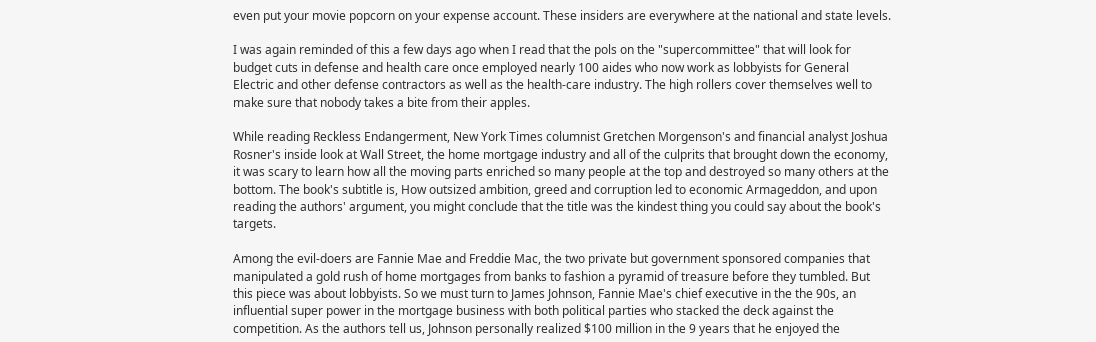even put your movie popcorn on your expense account. These insiders are everywhere at the national and state levels.

I was again reminded of this a few days ago when I read that the pols on the "supercommittee" that will look for budget cuts in defense and health care once employed nearly 100 aides who now work as lobbyists for General Electric and other defense contractors as well as the health-care industry. The high rollers cover themselves well to make sure that nobody takes a bite from their apples.

While reading Reckless Endangerment, New York Times columnist Gretchen Morgenson's and financial analyst Joshua Rosner's inside look at Wall Street, the home mortgage industry and all of the culprits that brought down the economy, it was scary to learn how all the moving parts enriched so many people at the top and destroyed so many others at the bottom. The book's subtitle is, How outsized ambition, greed and corruption led to economic Armageddon, and upon reading the authors' argument, you might conclude that the title was the kindest thing you could say about the book's targets.

Among the evil-doers are Fannie Mae and Freddie Mac, the two private but government sponsored companies that manipulated a gold rush of home mortgages from banks to fashion a pyramid of treasure before they tumbled. But this piece was about lobbyists. So we must turn to James Johnson, Fannie Mae's chief executive in the the 90s, an influential super power in the mortgage business with both political parties who stacked the deck against the competition. As the authors tell us, Johnson personally realized $100 million in the 9 years that he enjoyed the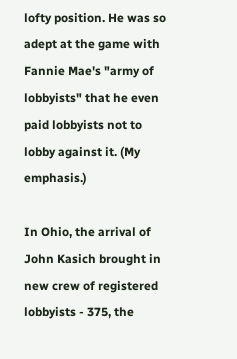lofty position. He was so adept at the game with Fannie Mae's "army of lobbyists" that he even paid lobbyists not to lobby against it. (My emphasis.)

In Ohio, the arrival of John Kasich brought in new crew of registered lobbyists - 375, the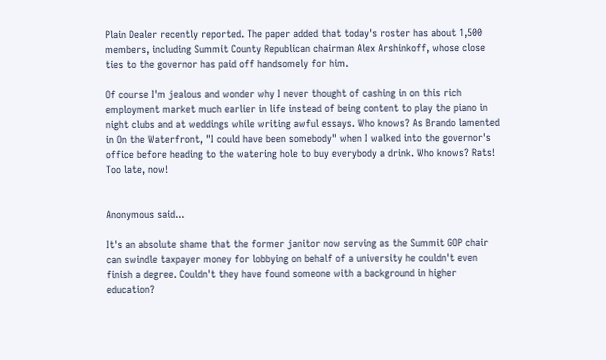Plain Dealer recently reported. The paper added that today's roster has about 1,500 members, including Summit County Republican chairman Alex Arshinkoff, whose close ties to the governor has paid off handsomely for him.

Of course I'm jealous and wonder why I never thought of cashing in on this rich employment market much earlier in life instead of being content to play the piano in night clubs and at weddings while writing awful essays. Who knows? As Brando lamented in On the Waterfront, "I could have been somebody" when I walked into the governor's office before heading to the watering hole to buy everybody a drink. Who knows? Rats! Too late, now!


Anonymous said...

It's an absolute shame that the former janitor now serving as the Summit GOP chair can swindle taxpayer money for lobbying on behalf of a university he couldn't even finish a degree. Couldn't they have found someone with a background in higher education?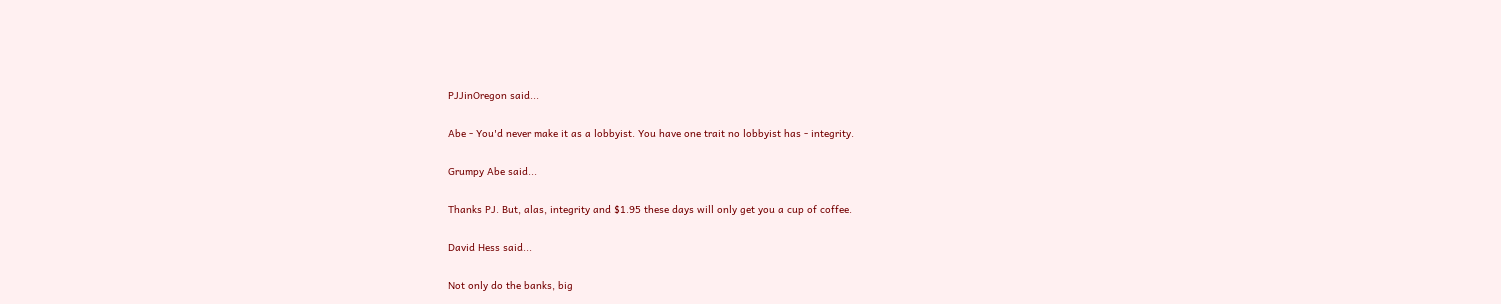PJJinOregon said...

Abe - You'd never make it as a lobbyist. You have one trait no lobbyist has - integrity.

Grumpy Abe said...

Thanks PJ. But, alas, integrity and $1.95 these days will only get you a cup of coffee.

David Hess said...

Not only do the banks, big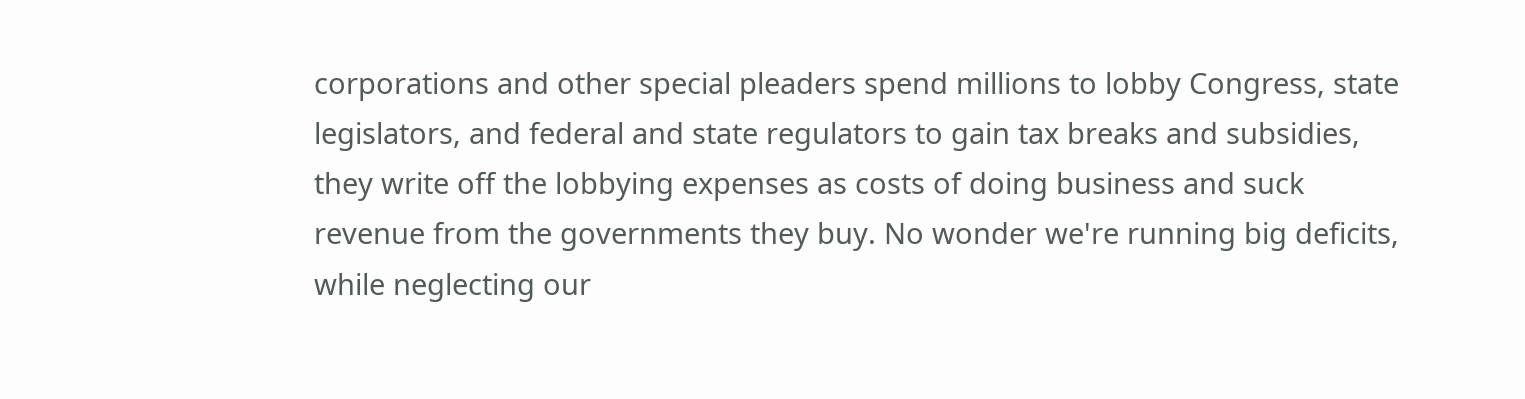corporations and other special pleaders spend millions to lobby Congress, state legislators, and federal and state regulators to gain tax breaks and subsidies, they write off the lobbying expenses as costs of doing business and suck revenue from the governments they buy. No wonder we're running big deficits, while neglecting our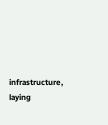infrastructure, laying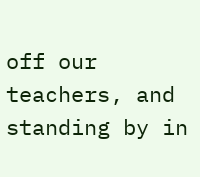off our teachers, and standing by in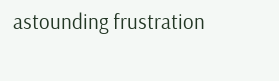astounding frustration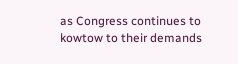as Congress continues to kowtow to their demands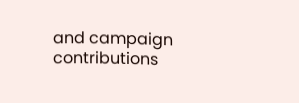and campaign contributions